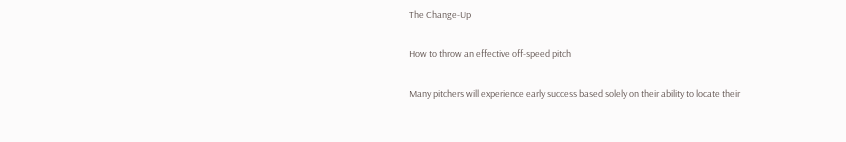The Change-Up

How to throw an effective off-speed pitch

Many pitchers will experience early success based solely on their ability to locate their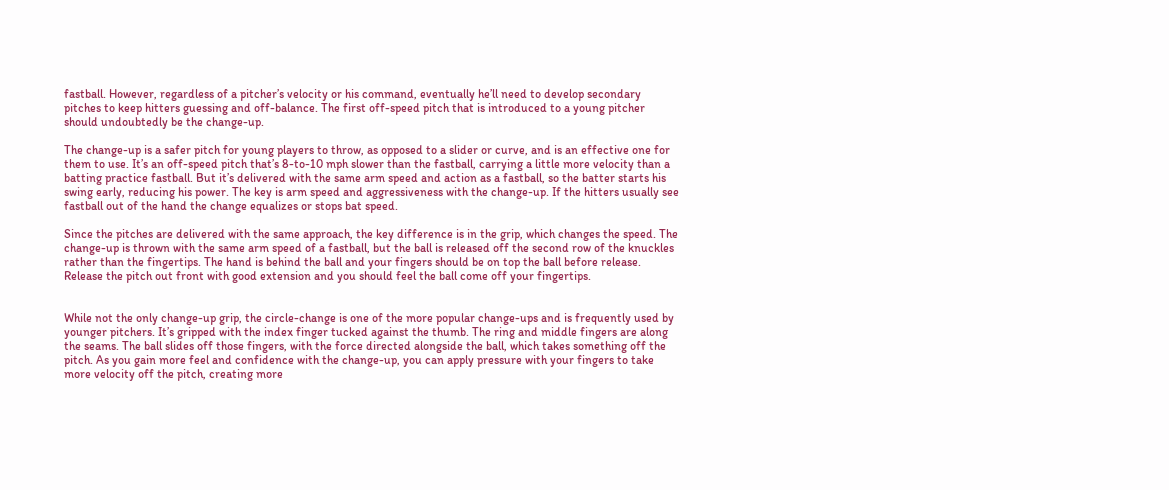fastball. However, regardless of a pitcher’s velocity or his command, eventually he’ll need to develop secondary pitches to keep hitters guessing and off-balance. The first off-speed pitch that is introduced to a young pitcher should undoubtedly be the change-up.

The change-up is a safer pitch for young players to throw, as opposed to a slider or curve, and is an effective one for them to use. It’s an off-speed pitch that’s 8-to-10 mph slower than the fastball, carrying a little more velocity than a batting practice fastball. But it’s delivered with the same arm speed and action as a fastball, so the batter starts his swing early, reducing his power. The key is arm speed and aggressiveness with the change-up. If the hitters usually see fastball out of the hand the change equalizes or stops bat speed.

Since the pitches are delivered with the same approach, the key difference is in the grip, which changes the speed. The change-up is thrown with the same arm speed of a fastball, but the ball is released off the second row of the knuckles rather than the fingertips. The hand is behind the ball and your fingers should be on top the ball before release. Release the pitch out front with good extension and you should feel the ball come off your fingertips.


While not the only change-up grip, the circle-change is one of the more popular change-ups and is frequently used by younger pitchers. It’s gripped with the index finger tucked against the thumb. The ring and middle fingers are along the seams. The ball slides off those fingers, with the force directed alongside the ball, which takes something off the pitch. As you gain more feel and confidence with the change-up, you can apply pressure with your fingers to take more velocity off the pitch, creating more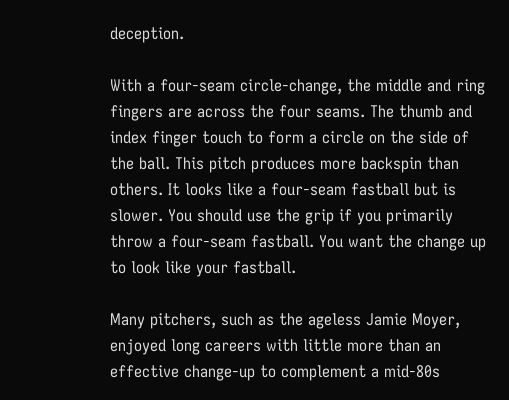deception.

With a four-seam circle-change, the middle and ring fingers are across the four seams. The thumb and index finger touch to form a circle on the side of the ball. This pitch produces more backspin than others. It looks like a four-seam fastball but is slower. You should use the grip if you primarily throw a four-seam fastball. You want the change up to look like your fastball.

Many pitchers, such as the ageless Jamie Moyer, enjoyed long careers with little more than an effective change-up to complement a mid-80s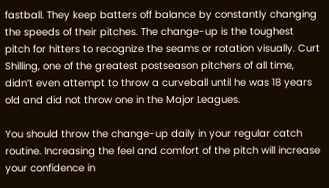fastball. They keep batters off balance by constantly changing the speeds of their pitches. The change-up is the toughest pitch for hitters to recognize the seams or rotation visually. Curt Shilling, one of the greatest postseason pitchers of all time, didn’t even attempt to throw a curveball until he was 18 years old and did not throw one in the Major Leagues.

You should throw the change-up daily in your regular catch routine. Increasing the feel and comfort of the pitch will increase your confidence in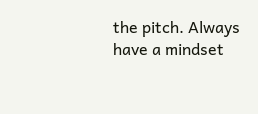the pitch. Always have a mindset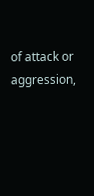of attack or aggression,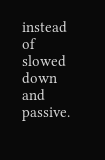instead of slowed down and passive.